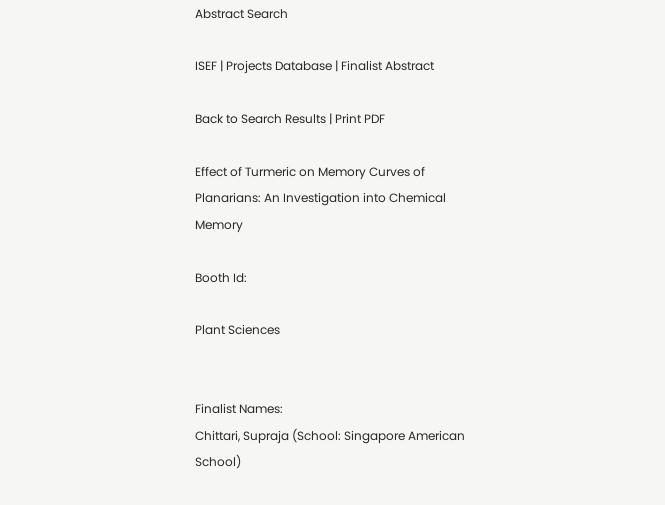Abstract Search

ISEF | Projects Database | Finalist Abstract

Back to Search Results | Print PDF

Effect of Turmeric on Memory Curves of Planarians: An Investigation into Chemical Memory

Booth Id:

Plant Sciences


Finalist Names:
Chittari, Supraja (School: Singapore American School)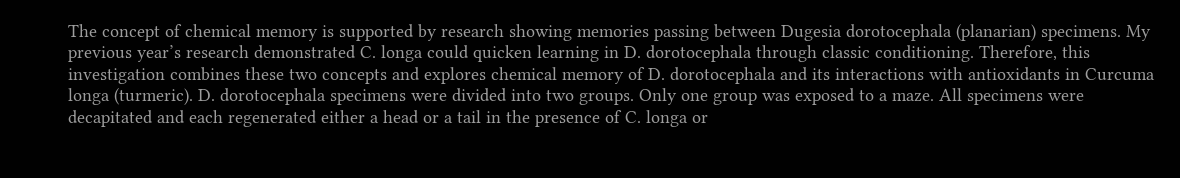The concept of chemical memory is supported by research showing memories passing between Dugesia dorotocephala (planarian) specimens. My previous year’s research demonstrated C. longa could quicken learning in D. dorotocephala through classic conditioning. Therefore, this investigation combines these two concepts and explores chemical memory of D. dorotocephala and its interactions with antioxidants in Curcuma longa (turmeric). D. dorotocephala specimens were divided into two groups. Only one group was exposed to a maze. All specimens were decapitated and each regenerated either a head or a tail in the presence of C. longa or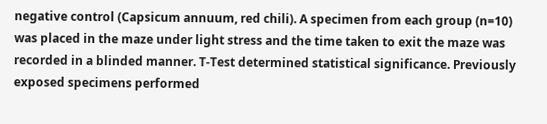negative control (Capsicum annuum, red chili). A specimen from each group (n=10) was placed in the maze under light stress and the time taken to exit the maze was recorded in a blinded manner. T-Test determined statistical significance. Previously exposed specimens performed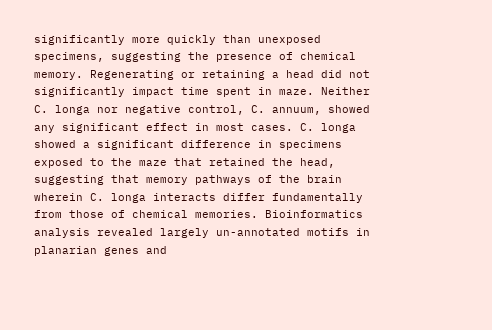significantly more quickly than unexposed specimens, suggesting the presence of chemical memory. Regenerating or retaining a head did not significantly impact time spent in maze. Neither C. longa nor negative control, C. annuum, showed any significant effect in most cases. C. longa showed a significant difference in specimens exposed to the maze that retained the head, suggesting that memory pathways of the brain wherein C. longa interacts differ fundamentally from those of chemical memories. Bioinformatics analysis revealed largely un-annotated motifs in planarian genes and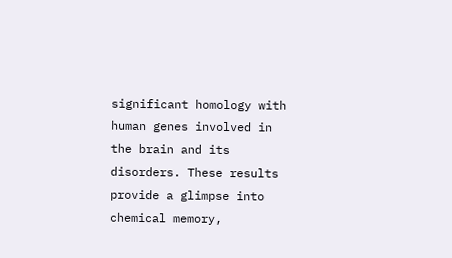significant homology with human genes involved in the brain and its disorders. These results provide a glimpse into chemical memory,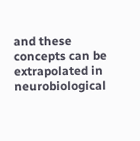and these concepts can be extrapolated in neurobiological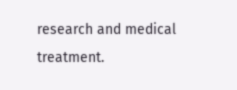research and medical treatment.